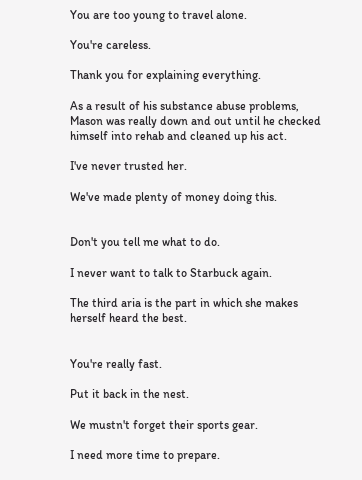You are too young to travel alone.

You're careless.

Thank you for explaining everything.

As a result of his substance abuse problems, Mason was really down and out until he checked himself into rehab and cleaned up his act.

I've never trusted her.

We've made plenty of money doing this.


Don't you tell me what to do.

I never want to talk to Starbuck again.

The third aria is the part in which she makes herself heard the best.


You're really fast.

Put it back in the nest.

We mustn't forget their sports gear.

I need more time to prepare.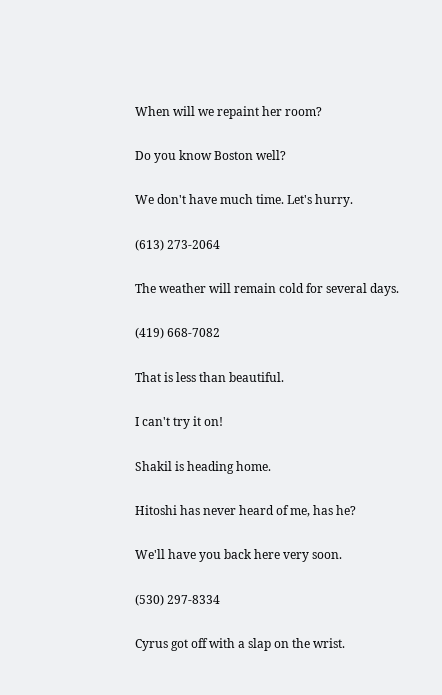When will we repaint her room?

Do you know Boston well?

We don't have much time. Let's hurry.

(613) 273-2064

The weather will remain cold for several days.

(419) 668-7082

That is less than beautiful.

I can't try it on!

Shakil is heading home.

Hitoshi has never heard of me, has he?

We'll have you back here very soon.

(530) 297-8334

Cyrus got off with a slap on the wrist.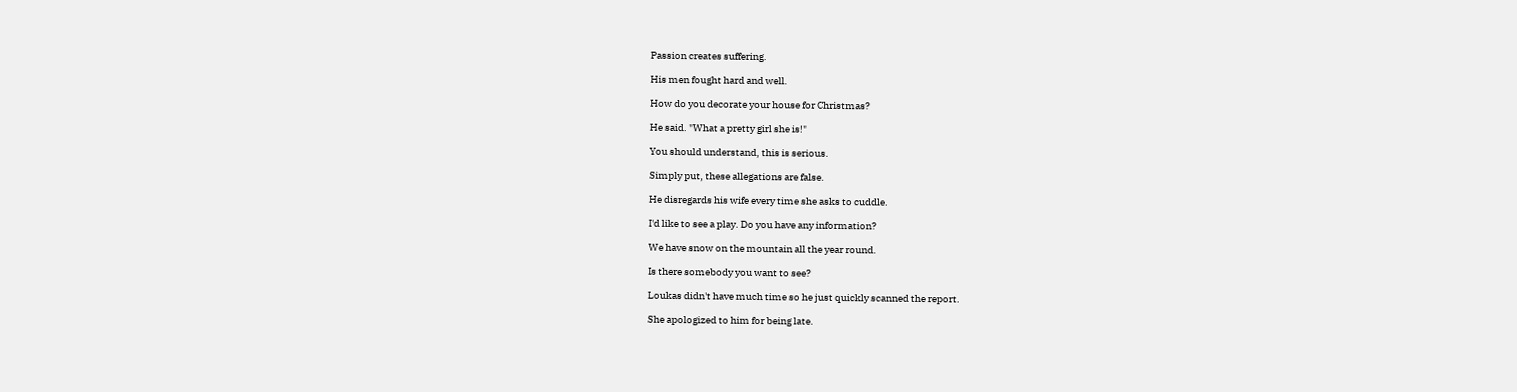Passion creates suffering.

His men fought hard and well.

How do you decorate your house for Christmas?

He said. "What a pretty girl she is!"

You should understand, this is serious.

Simply put, these allegations are false.

He disregards his wife every time she asks to cuddle.

I'd like to see a play. Do you have any information?

We have snow on the mountain all the year round.

Is there somebody you want to see?

Loukas didn't have much time so he just quickly scanned the report.

She apologized to him for being late.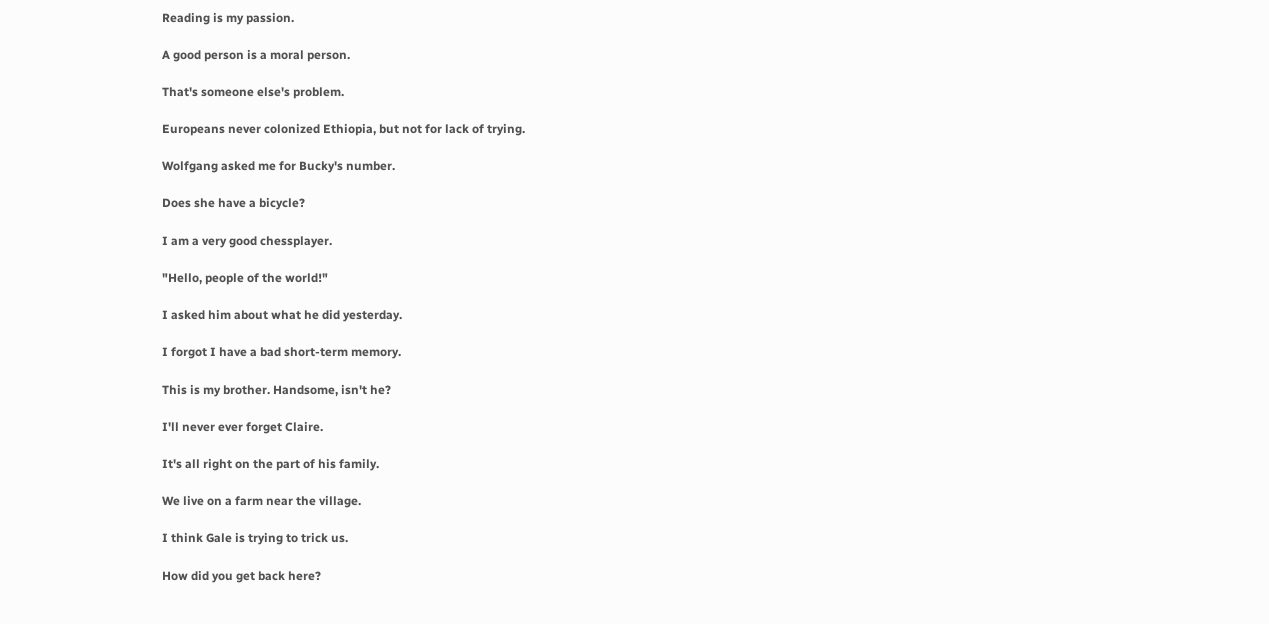Reading is my passion.

A good person is a moral person.

That's someone else's problem.

Europeans never colonized Ethiopia, but not for lack of trying.

Wolfgang asked me for Bucky's number.

Does she have a bicycle?

I am a very good chessplayer.

"Hello, people of the world!"

I asked him about what he did yesterday.

I forgot I have a bad short-term memory.

This is my brother. Handsome, isn't he?

I'll never ever forget Claire.

It's all right on the part of his family.

We live on a farm near the village.

I think Gale is trying to trick us.

How did you get back here?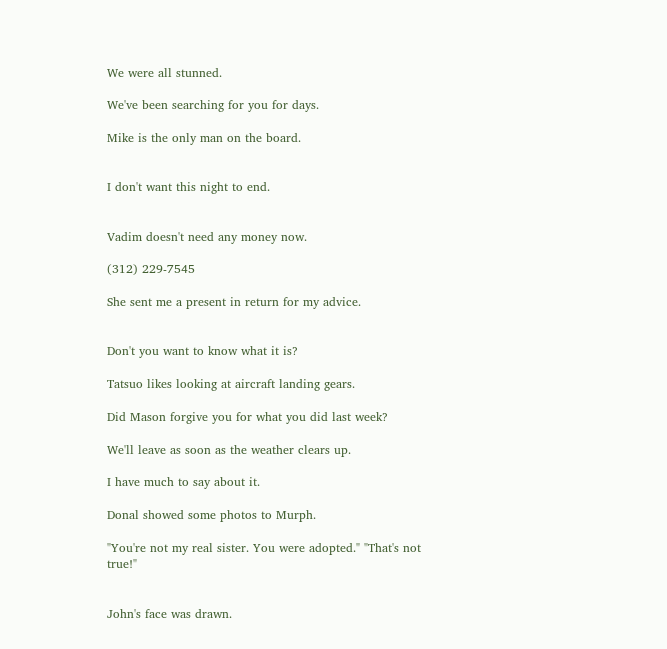We were all stunned.

We've been searching for you for days.

Mike is the only man on the board.


I don't want this night to end.


Vadim doesn't need any money now.

(312) 229-7545

She sent me a present in return for my advice.


Don't you want to know what it is?

Tatsuo likes looking at aircraft landing gears.

Did Mason forgive you for what you did last week?

We'll leave as soon as the weather clears up.

I have much to say about it.

Donal showed some photos to Murph.

"You're not my real sister. You were adopted." "That's not true!"


John's face was drawn.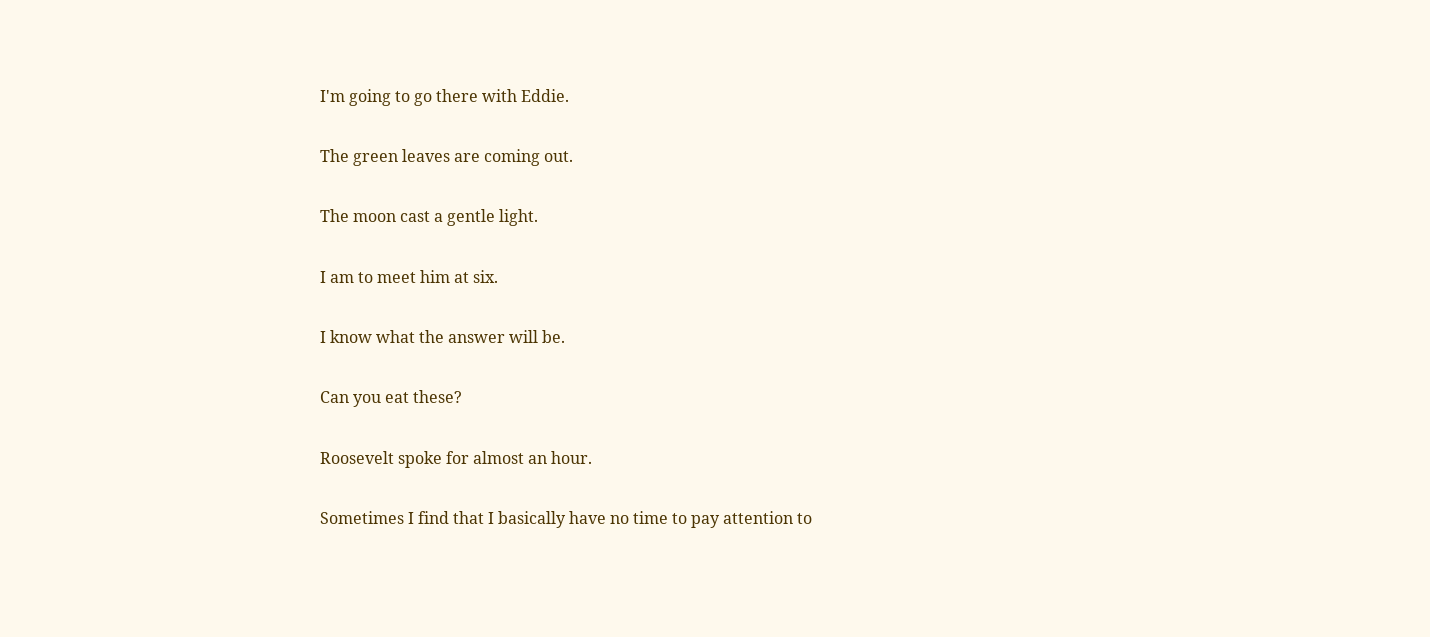I'm going to go there with Eddie.

The green leaves are coming out.

The moon cast a gentle light.

I am to meet him at six.

I know what the answer will be.

Can you eat these?

Roosevelt spoke for almost an hour.

Sometimes I find that I basically have no time to pay attention to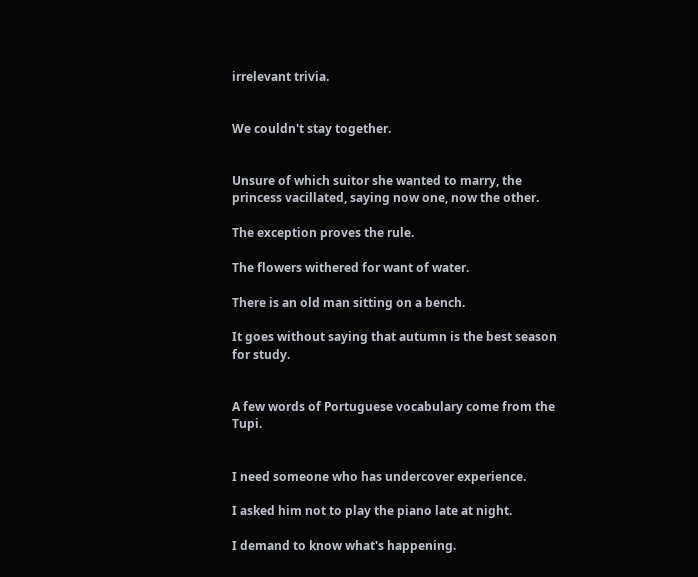irrelevant trivia.


We couldn't stay together.


Unsure of which suitor she wanted to marry, the princess vacillated, saying now one, now the other.

The exception proves the rule.

The flowers withered for want of water.

There is an old man sitting on a bench.

It goes without saying that autumn is the best season for study.


A few words of Portuguese vocabulary come from the Tupi.


I need someone who has undercover experience.

I asked him not to play the piano late at night.

I demand to know what's happening.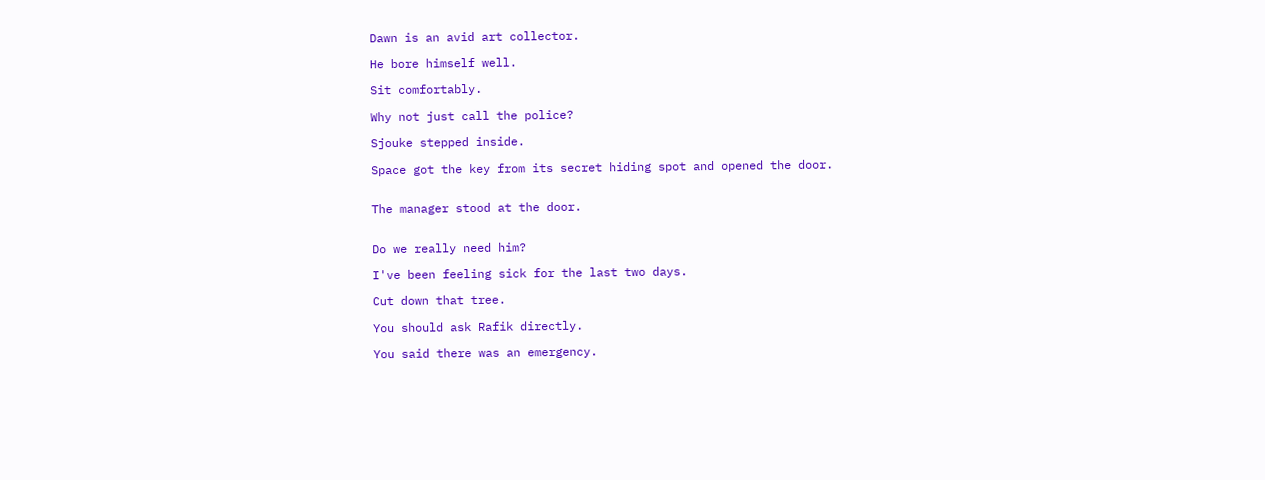Dawn is an avid art collector.

He bore himself well.

Sit comfortably.

Why not just call the police?

Sjouke stepped inside.

Space got the key from its secret hiding spot and opened the door.


The manager stood at the door.


Do we really need him?

I've been feeling sick for the last two days.

Cut down that tree.

You should ask Rafik directly.

You said there was an emergency.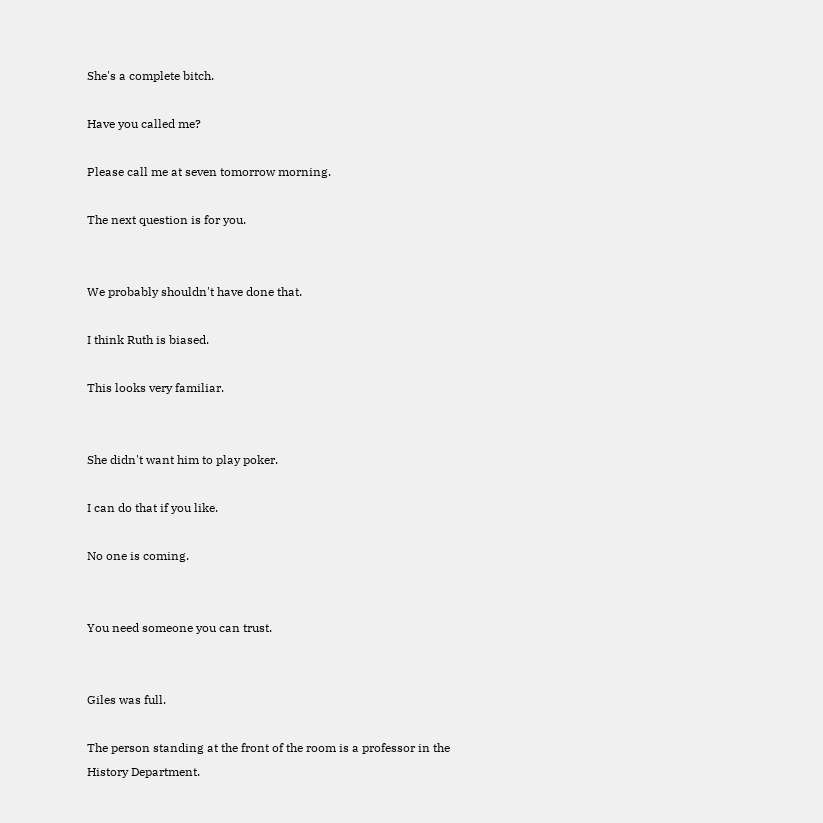She's a complete bitch.

Have you called me?

Please call me at seven tomorrow morning.

The next question is for you.


We probably shouldn't have done that.

I think Ruth is biased.

This looks very familiar.


She didn't want him to play poker.

I can do that if you like.

No one is coming.


You need someone you can trust.


Giles was full.

The person standing at the front of the room is a professor in the History Department.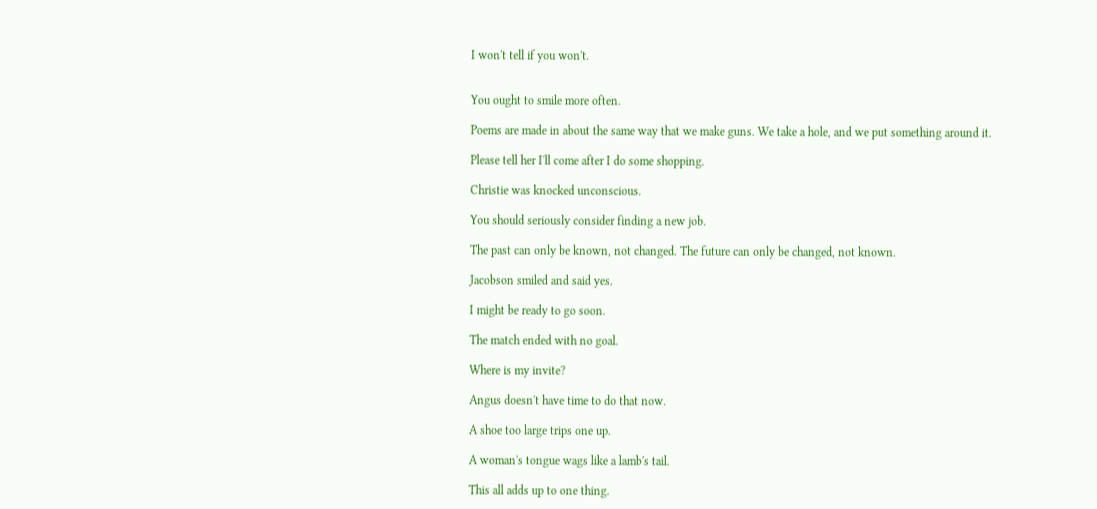I won't tell if you won't.


You ought to smile more often.

Poems are made in about the same way that we make guns. We take a hole, and we put something around it.

Please tell her I'll come after I do some shopping.

Christie was knocked unconscious.

You should seriously consider finding a new job.

The past can only be known, not changed. The future can only be changed, not known.

Jacobson smiled and said yes.

I might be ready to go soon.

The match ended with no goal.

Where is my invite?

Angus doesn't have time to do that now.

A shoe too large trips one up.

A woman's tongue wags like a lamb's tail.

This all adds up to one thing.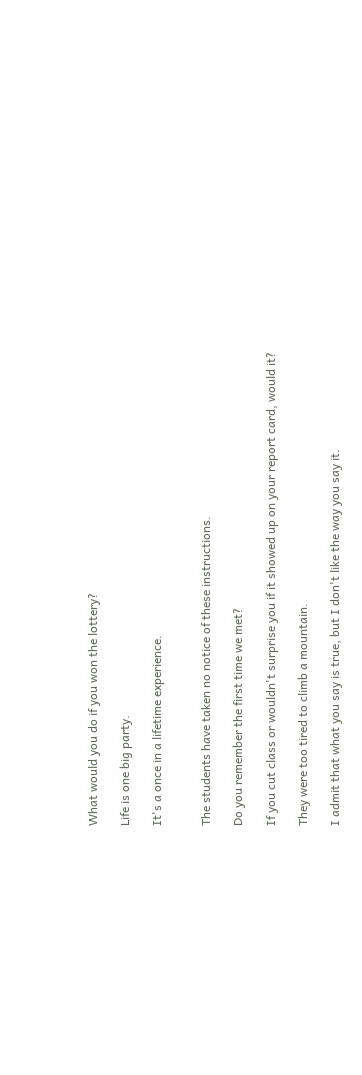What would you do if you won the lottery?

Life is one big party.

It's a once in a lifetime experience.


The students have taken no notice of these instructions.

Do you remember the first time we met?

If you cut class or wouldn't surprise you if it showed up on your report card, would it?

They were too tired to climb a mountain.

I admit that what you say is true, but I don't like the way you say it.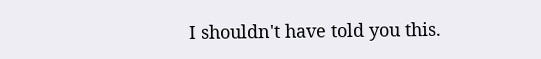I shouldn't have told you this.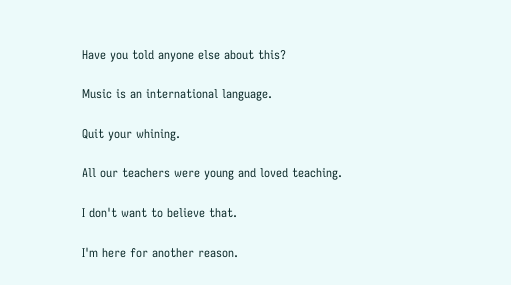Have you told anyone else about this?

Music is an international language.

Quit your whining.

All our teachers were young and loved teaching.

I don't want to believe that.

I'm here for another reason.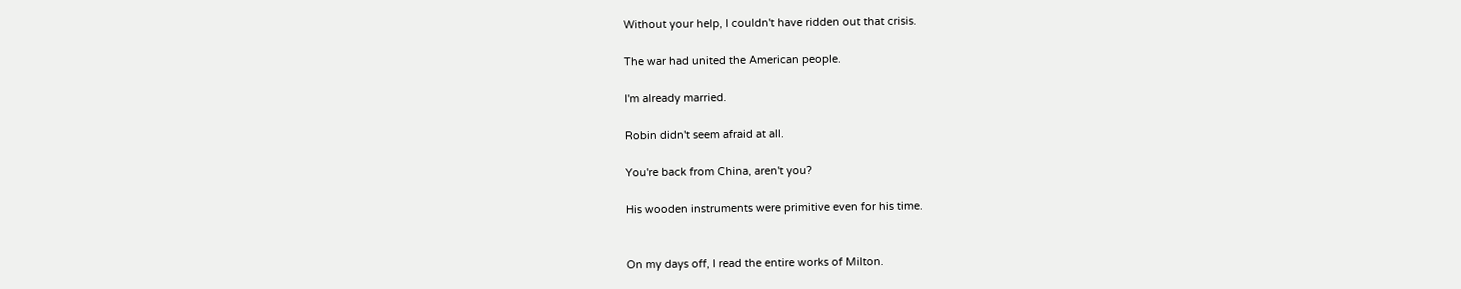Without your help, I couldn't have ridden out that crisis.

The war had united the American people.

I'm already married.

Robin didn't seem afraid at all.

You're back from China, aren't you?

His wooden instruments were primitive even for his time.


On my days off, I read the entire works of Milton.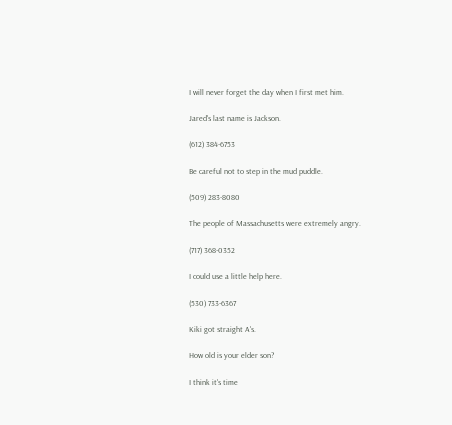I will never forget the day when I first met him.

Jared's last name is Jackson.

(612) 384-6753

Be careful not to step in the mud puddle.

(509) 283-8080

The people of Massachusetts were extremely angry.

(717) 368-0352

I could use a little help here.

(530) 733-6367

Kiki got straight A's.

How old is your elder son?

I think it's time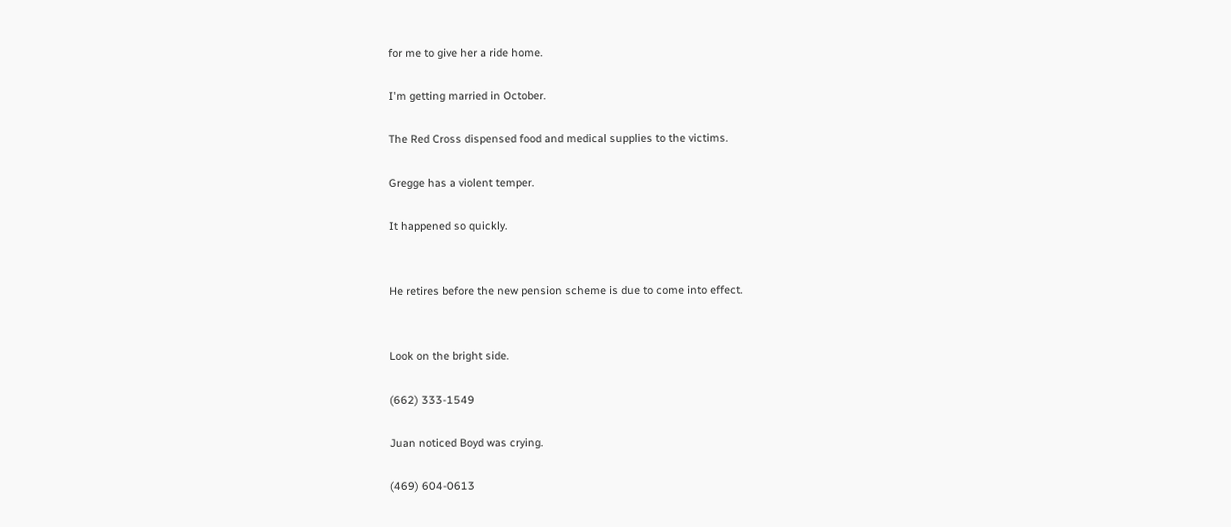for me to give her a ride home.

I'm getting married in October.

The Red Cross dispensed food and medical supplies to the victims.

Gregge has a violent temper.

It happened so quickly.


He retires before the new pension scheme is due to come into effect.


Look on the bright side.

(662) 333-1549

Juan noticed Boyd was crying.

(469) 604-0613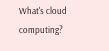What's cloud computing?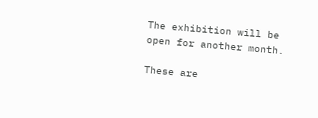The exhibition will be open for another month.

These are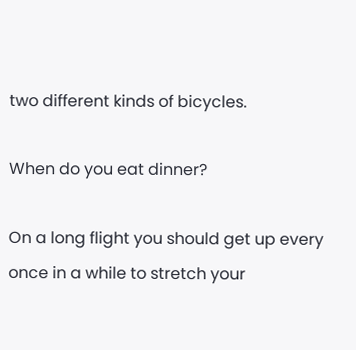two different kinds of bicycles.

When do you eat dinner?

On a long flight you should get up every once in a while to stretch your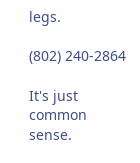legs.

(802) 240-2864

It's just common sense.